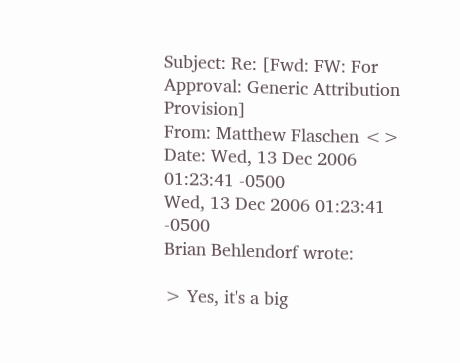Subject: Re: [Fwd: FW: For Approval: Generic Attribution Provision]
From: Matthew Flaschen <>
Date: Wed, 13 Dec 2006 01:23:41 -0500
Wed, 13 Dec 2006 01:23:41 -0500
Brian Behlendorf wrote:

> Yes, it's a big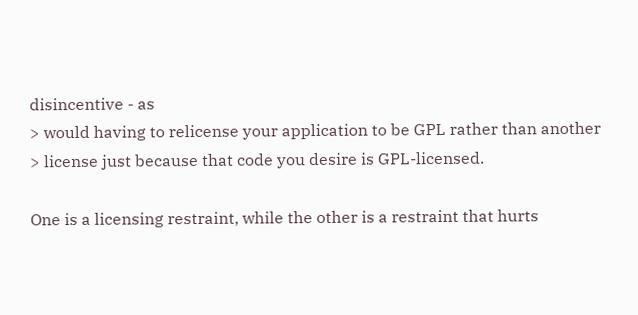disincentive - as
> would having to relicense your application to be GPL rather than another
> license just because that code you desire is GPL-licensed.

One is a licensing restraint, while the other is a restraint that hurts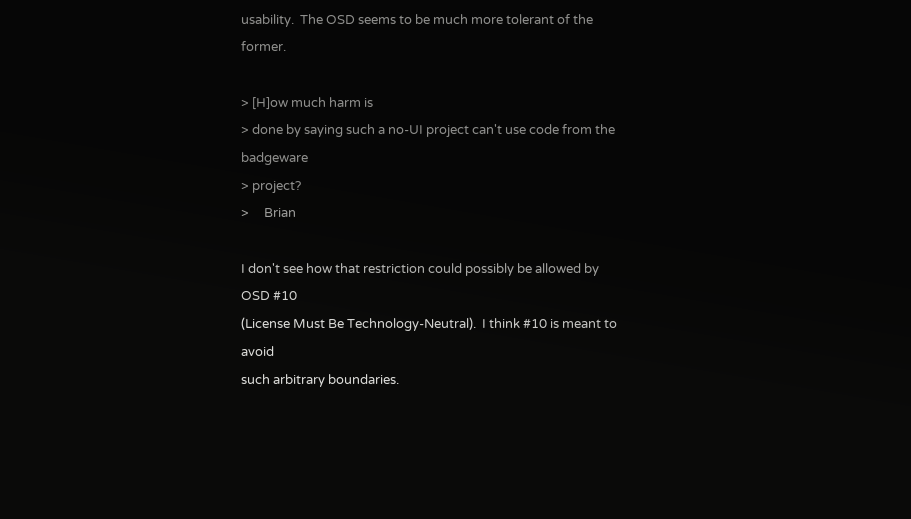usability.  The OSD seems to be much more tolerant of the former.

> [H]ow much harm is
> done by saying such a no-UI project can't use code from the badgeware
> project?
>     Brian

I don't see how that restriction could possibly be allowed by OSD #10
(License Must Be Technology-Neutral).  I think #10 is meant to avoid
such arbitrary boundaries.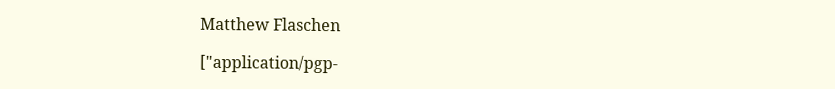Matthew Flaschen

["application/pgp-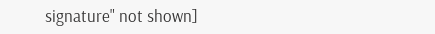signature" not shown]